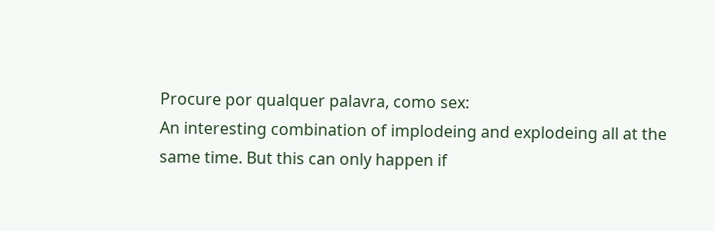Procure por qualquer palavra, como sex:
An interesting combination of implodeing and explodeing all at the same time. But this can only happen if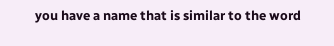you have a name that is similar to the word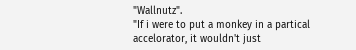"Wallnutz".
"If i were to put a monkey in a partical accelorator, it wouldn't just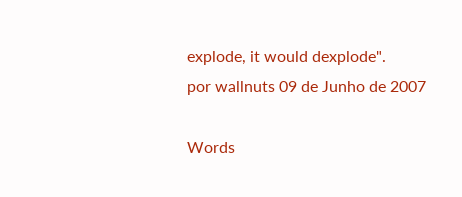explode, it would dexplode".
por wallnuts 09 de Junho de 2007

Words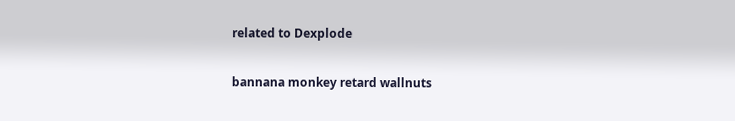related to Dexplode

bannana monkey retard wallnuts